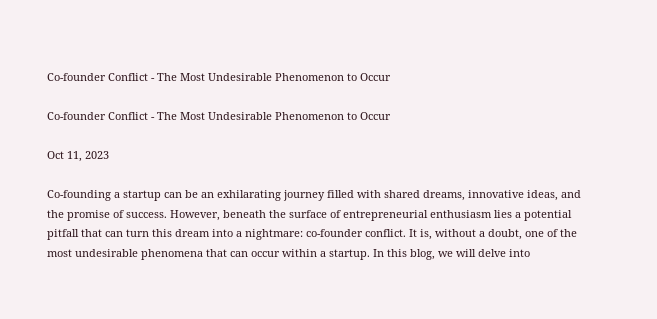Co-founder Conflict - The Most Undesirable Phenomenon to Occur

Co-founder Conflict - The Most Undesirable Phenomenon to Occur

Oct 11, 2023

Co-founding a startup can be an exhilarating journey filled with shared dreams, innovative ideas, and the promise of success. However, beneath the surface of entrepreneurial enthusiasm lies a potential pitfall that can turn this dream into a nightmare: co-founder conflict. It is, without a doubt, one of the most undesirable phenomena that can occur within a startup. In this blog, we will delve into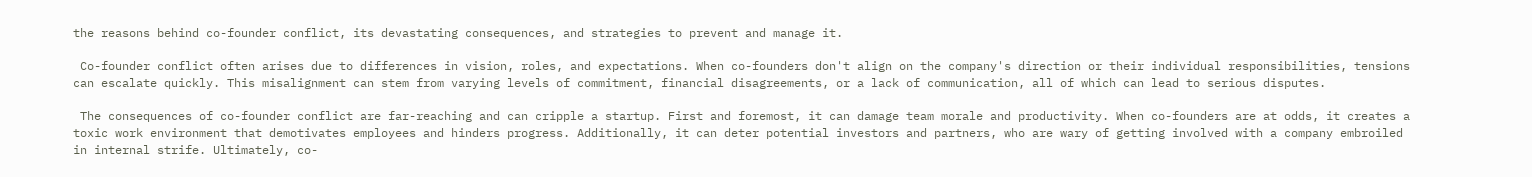the reasons behind co-founder conflict, its devastating consequences, and strategies to prevent and manage it.

 Co-founder conflict often arises due to differences in vision, roles, and expectations. When co-founders don't align on the company's direction or their individual responsibilities, tensions can escalate quickly. This misalignment can stem from varying levels of commitment, financial disagreements, or a lack of communication, all of which can lead to serious disputes.

 The consequences of co-founder conflict are far-reaching and can cripple a startup. First and foremost, it can damage team morale and productivity. When co-founders are at odds, it creates a toxic work environment that demotivates employees and hinders progress. Additionally, it can deter potential investors and partners, who are wary of getting involved with a company embroiled in internal strife. Ultimately, co-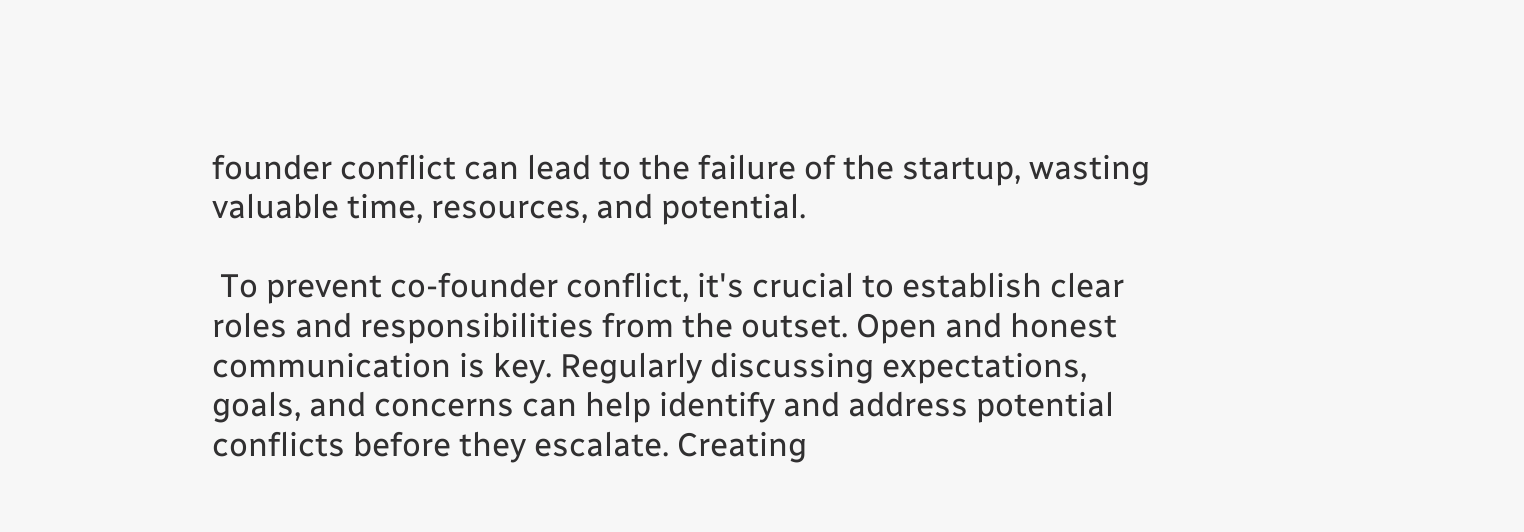founder conflict can lead to the failure of the startup, wasting valuable time, resources, and potential.

 To prevent co-founder conflict, it's crucial to establish clear roles and responsibilities from the outset. Open and honest communication is key. Regularly discussing expectations, goals, and concerns can help identify and address potential conflicts before they escalate. Creating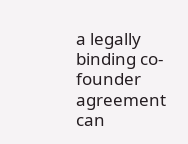a legally binding co-founder agreement can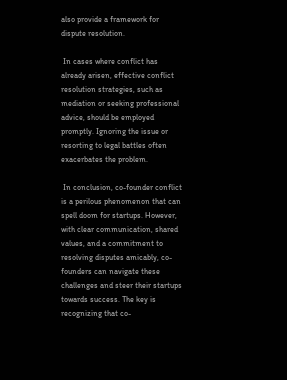also provide a framework for dispute resolution.

 In cases where conflict has already arisen, effective conflict resolution strategies, such as mediation or seeking professional advice, should be employed promptly. Ignoring the issue or resorting to legal battles often exacerbates the problem.

 In conclusion, co-founder conflict is a perilous phenomenon that can spell doom for startups. However, with clear communication, shared values, and a commitment to resolving disputes amicably, co-founders can navigate these challenges and steer their startups towards success. The key is recognizing that co-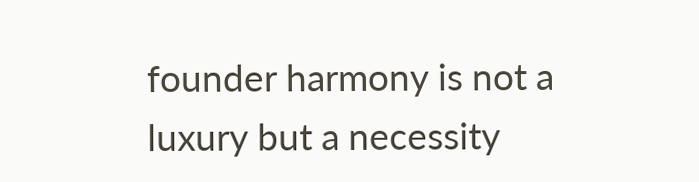founder harmony is not a luxury but a necessity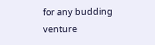for any budding venture